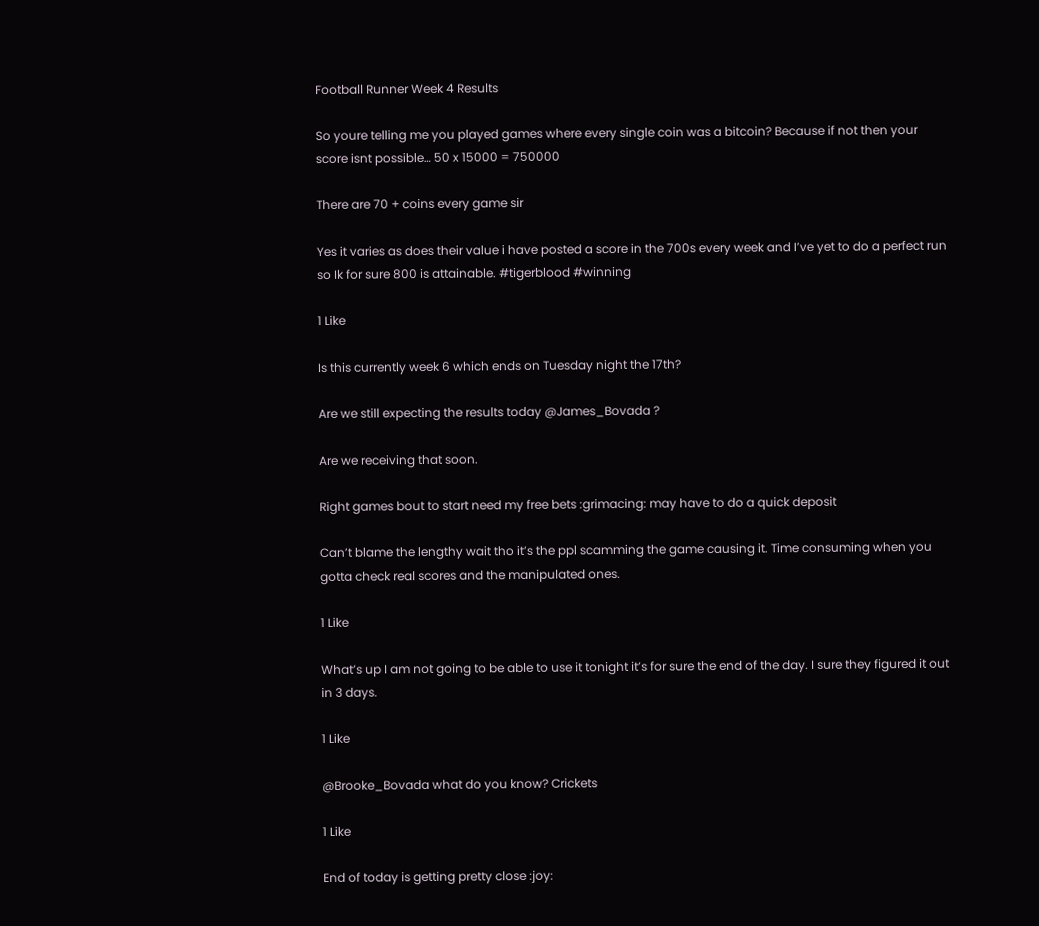Football Runner Week 4 Results

So youre telling me you played games where every single coin was a bitcoin? Because if not then your score isnt possible… 50 x 15000 = 750000

There are 70 + coins every game sir

Yes it varies as does their value i have posted a score in the 700s every week and I’ve yet to do a perfect run so Ik for sure 800 is attainable. #tigerblood #winning

1 Like

Is this currently week 6 which ends on Tuesday night the 17th?

Are we still expecting the results today @James_Bovada ?

Are we receiving that soon.

Right games bout to start need my free bets :grimacing: may have to do a quick deposit

Can’t blame the lengthy wait tho it’s the ppl scamming the game causing it. Time consuming when you gotta check real scores and the manipulated ones.

1 Like

What’s up I am not going to be able to use it tonight it’s for sure the end of the day. I sure they figured it out in 3 days.

1 Like

@Brooke_Bovada what do you know? Crickets

1 Like

End of today is getting pretty close :joy: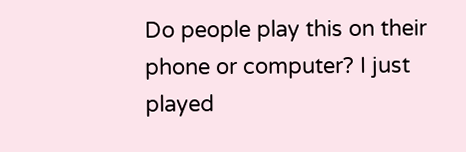Do people play this on their phone or computer? I just played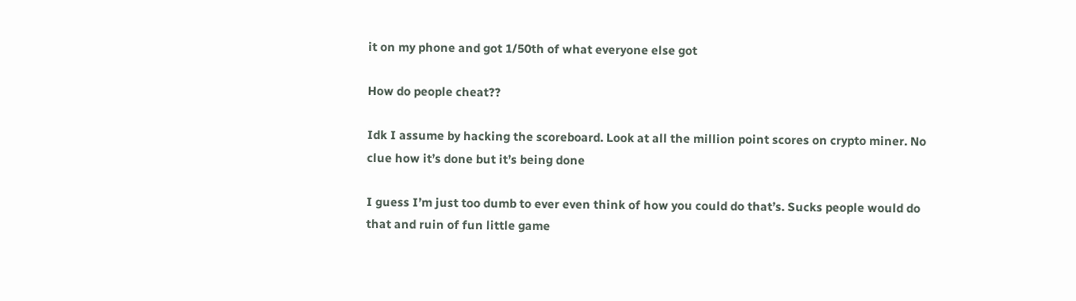it on my phone and got 1/50th of what everyone else got

How do people cheat??

Idk I assume by hacking the scoreboard. Look at all the million point scores on crypto miner. No clue how it’s done but it’s being done

I guess I’m just too dumb to ever even think of how you could do that’s. Sucks people would do that and ruin of fun little game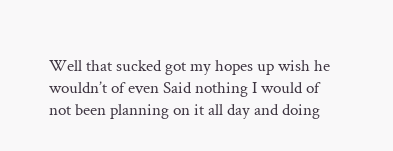Well that sucked got my hopes up wish he wouldn’t of even Said nothing I would of not been planning on it all day and doing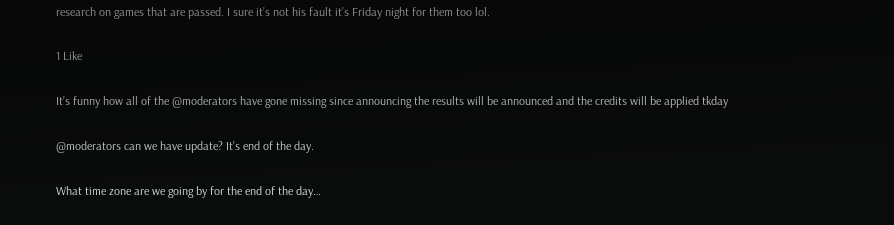research on games that are passed. I sure it’s not his fault it’s Friday night for them too lol.

1 Like

It’s funny how all of the @moderators have gone missing since announcing the results will be announced and the credits will be applied tkday

@moderators can we have update? It’s end of the day.

What time zone are we going by for the end of the day…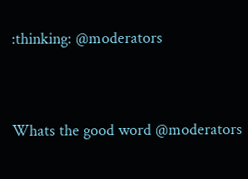:thinking: @moderators


Whats the good word @moderators